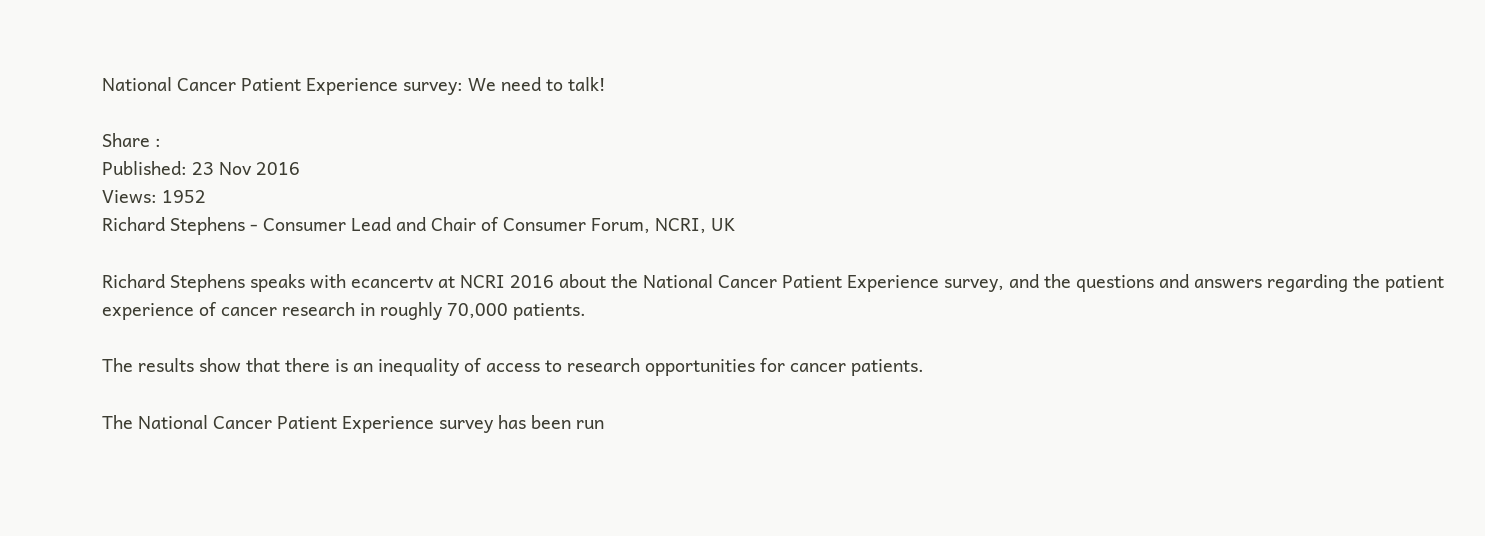National Cancer Patient Experience survey: We need to talk!

Share :
Published: 23 Nov 2016
Views: 1952
Richard Stephens - Consumer Lead and Chair of Consumer Forum, NCRI, UK

Richard Stephens speaks with ecancertv at NCRI 2016 about the National Cancer Patient Experience survey, and the questions and answers regarding the patient experience of cancer research in roughly 70,000 patients.

The results show that there is an inequality of access to research opportunities for cancer patients.

The National Cancer Patient Experience survey has been run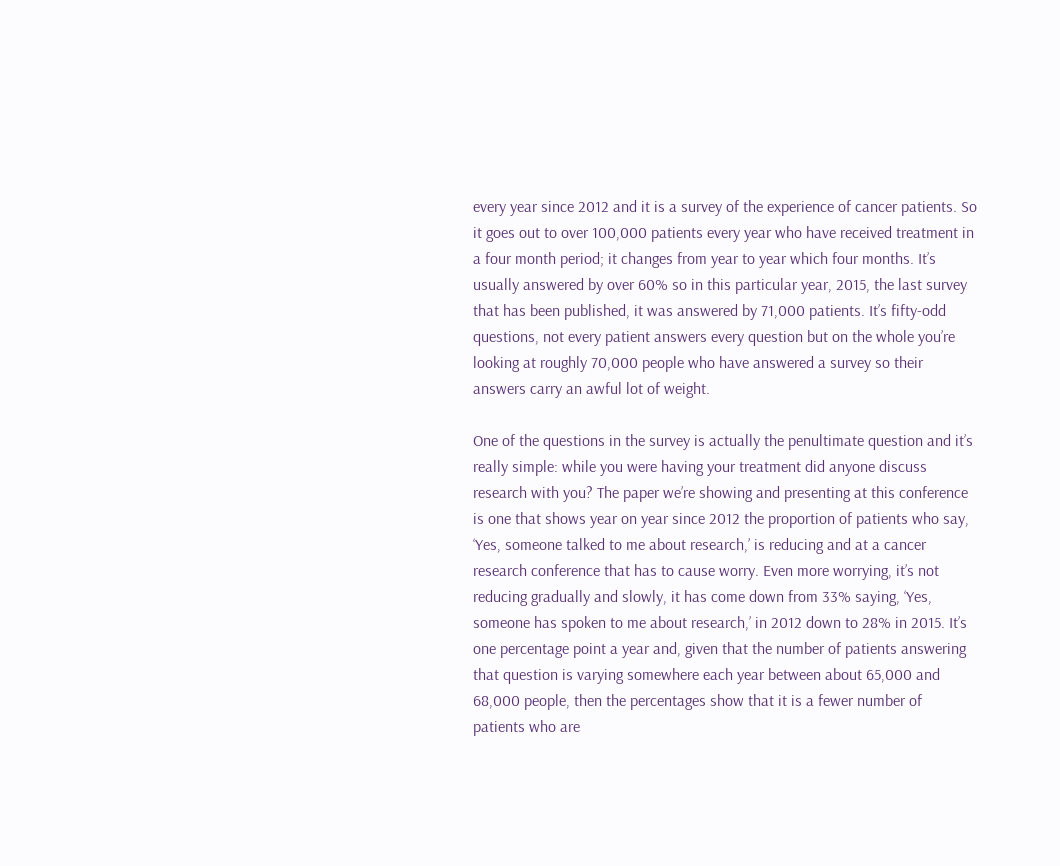every year since 2012 and it is a survey of the experience of cancer patients. So it goes out to over 100,000 patients every year who have received treatment in a four month period; it changes from year to year which four months. It’s usually answered by over 60% so in this particular year, 2015, the last survey that has been published, it was answered by 71,000 patients. It’s fifty-odd questions, not every patient answers every question but on the whole you’re looking at roughly 70,000 people who have answered a survey so their answers carry an awful lot of weight.

One of the questions in the survey is actually the penultimate question and it’s really simple: while you were having your treatment did anyone discuss research with you? The paper we’re showing and presenting at this conference is one that shows year on year since 2012 the proportion of patients who say, ‘Yes, someone talked to me about research,’ is reducing and at a cancer research conference that has to cause worry. Even more worrying, it’s not reducing gradually and slowly, it has come down from 33% saying, ‘Yes, someone has spoken to me about research,’ in 2012 down to 28% in 2015. It’s one percentage point a year and, given that the number of patients answering that question is varying somewhere each year between about 65,000 and 68,000 people, then the percentages show that it is a fewer number of patients who are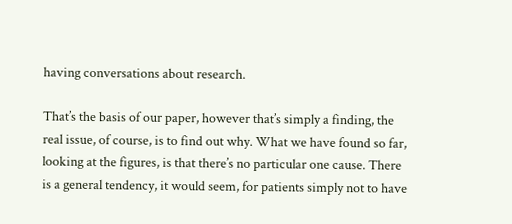having conversations about research.

That’s the basis of our paper, however that’s simply a finding, the real issue, of course, is to find out why. What we have found so far, looking at the figures, is that there’s no particular one cause. There is a general tendency, it would seem, for patients simply not to have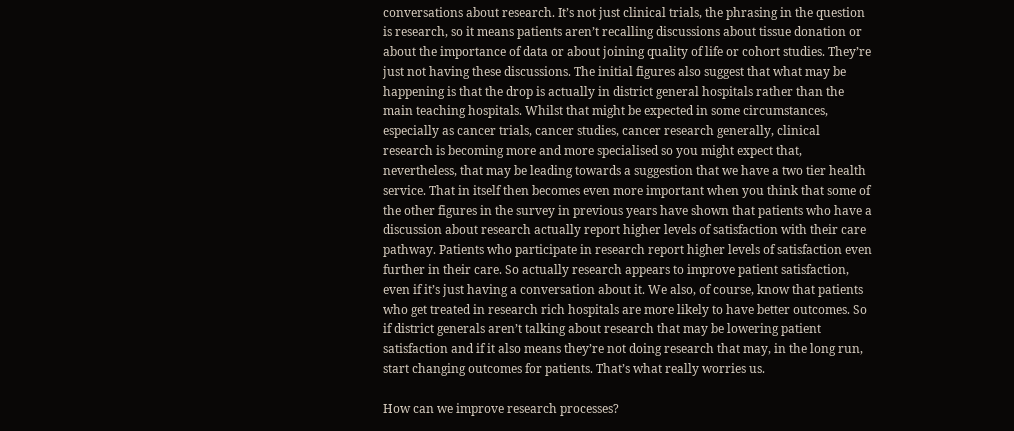conversations about research. It’s not just clinical trials, the phrasing in the question is research, so it means patients aren’t recalling discussions about tissue donation or about the importance of data or about joining quality of life or cohort studies. They’re just not having these discussions. The initial figures also suggest that what may be happening is that the drop is actually in district general hospitals rather than the main teaching hospitals. Whilst that might be expected in some circumstances, especially as cancer trials, cancer studies, cancer research generally, clinical research is becoming more and more specialised so you might expect that, nevertheless, that may be leading towards a suggestion that we have a two tier health service. That in itself then becomes even more important when you think that some of the other figures in the survey in previous years have shown that patients who have a discussion about research actually report higher levels of satisfaction with their care pathway. Patients who participate in research report higher levels of satisfaction even further in their care. So actually research appears to improve patient satisfaction, even if it’s just having a conversation about it. We also, of course, know that patients who get treated in research rich hospitals are more likely to have better outcomes. So if district generals aren’t talking about research that may be lowering patient satisfaction and if it also means they’re not doing research that may, in the long run, start changing outcomes for patients. That’s what really worries us.

How can we improve research processes?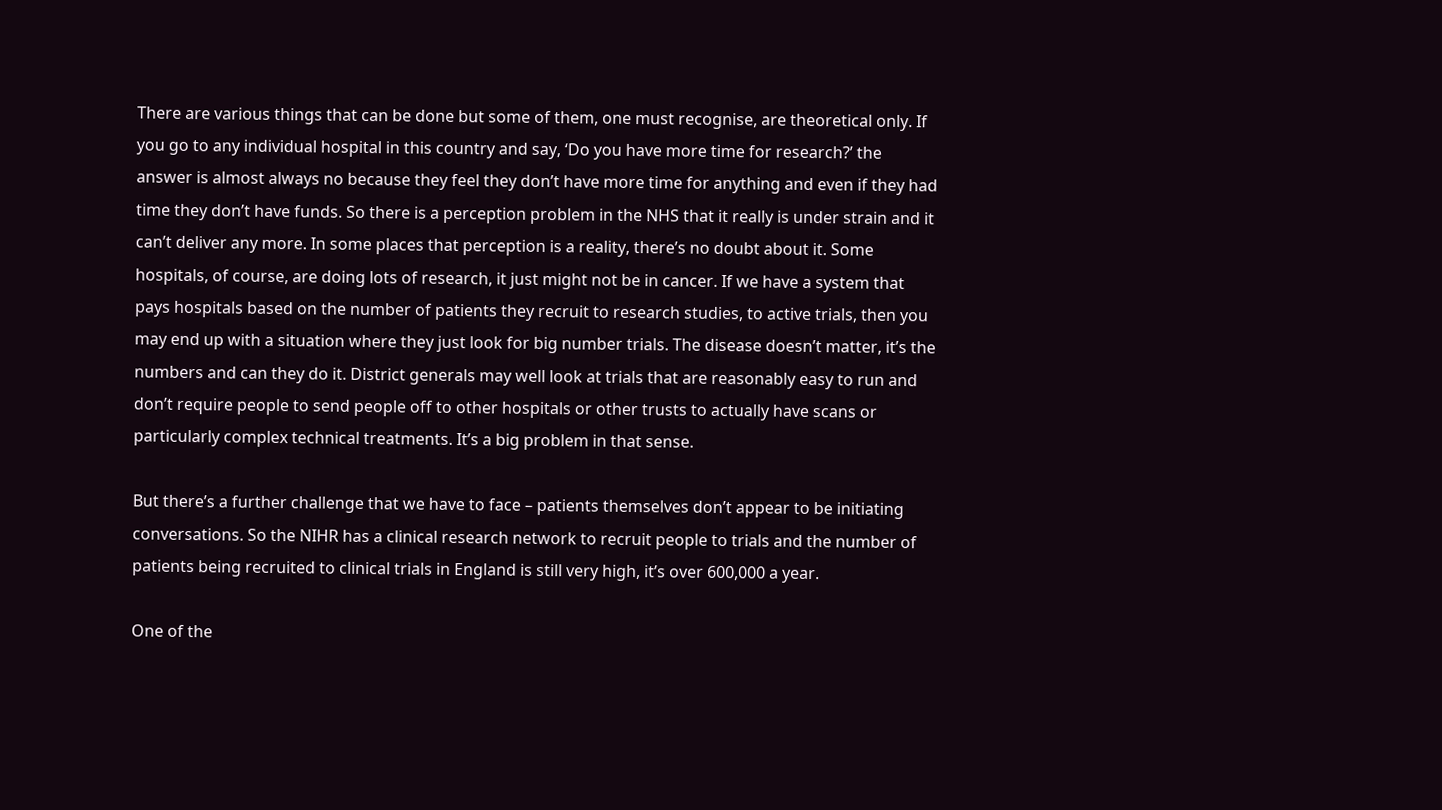There are various things that can be done but some of them, one must recognise, are theoretical only. If you go to any individual hospital in this country and say, ‘Do you have more time for research?’ the answer is almost always no because they feel they don’t have more time for anything and even if they had time they don’t have funds. So there is a perception problem in the NHS that it really is under strain and it can’t deliver any more. In some places that perception is a reality, there’s no doubt about it. Some hospitals, of course, are doing lots of research, it just might not be in cancer. If we have a system that pays hospitals based on the number of patients they recruit to research studies, to active trials, then you may end up with a situation where they just look for big number trials. The disease doesn’t matter, it’s the numbers and can they do it. District generals may well look at trials that are reasonably easy to run and don’t require people to send people off to other hospitals or other trusts to actually have scans or particularly complex technical treatments. It’s a big problem in that sense.

But there’s a further challenge that we have to face – patients themselves don’t appear to be initiating conversations. So the NIHR has a clinical research network to recruit people to trials and the number of patients being recruited to clinical trials in England is still very high, it’s over 600,000 a year.

One of the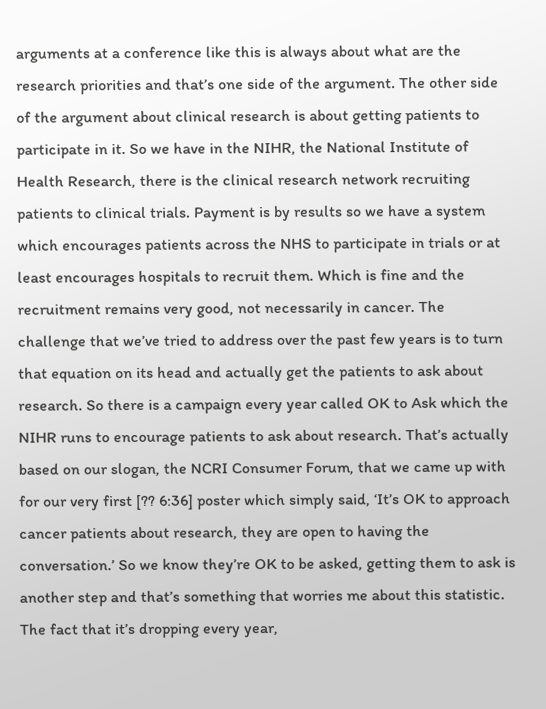arguments at a conference like this is always about what are the research priorities and that’s one side of the argument. The other side of the argument about clinical research is about getting patients to participate in it. So we have in the NIHR, the National Institute of Health Research, there is the clinical research network recruiting patients to clinical trials. Payment is by results so we have a system which encourages patients across the NHS to participate in trials or at least encourages hospitals to recruit them. Which is fine and the recruitment remains very good, not necessarily in cancer. The challenge that we’ve tried to address over the past few years is to turn that equation on its head and actually get the patients to ask about research. So there is a campaign every year called OK to Ask which the NIHR runs to encourage patients to ask about research. That’s actually based on our slogan, the NCRI Consumer Forum, that we came up with for our very first [?? 6:36] poster which simply said, ‘It’s OK to approach cancer patients about research, they are open to having the conversation.’ So we know they’re OK to be asked, getting them to ask is another step and that’s something that worries me about this statistic. The fact that it’s dropping every year,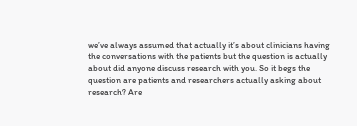we’ve always assumed that actually it’s about clinicians having the conversations with the patients but the question is actually about did anyone discuss research with you. So it begs the question are patients and researchers actually asking about research? Are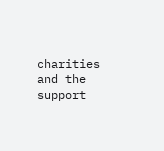charities and the support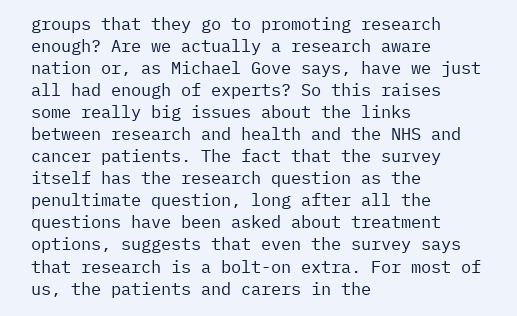groups that they go to promoting research enough? Are we actually a research aware nation or, as Michael Gove says, have we just all had enough of experts? So this raises some really big issues about the links between research and health and the NHS and cancer patients. The fact that the survey itself has the research question as the penultimate question, long after all the questions have been asked about treatment options, suggests that even the survey says that research is a bolt-on extra. For most of us, the patients and carers in the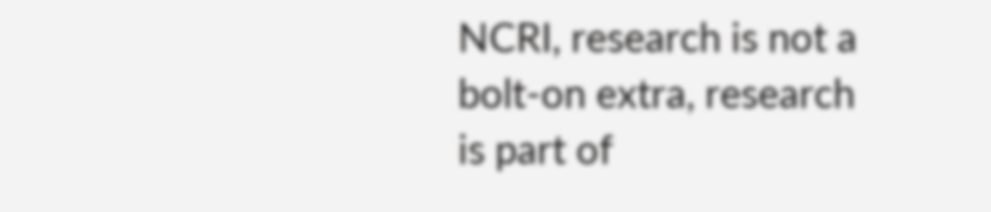NCRI, research is not a bolt-on extra, research is part of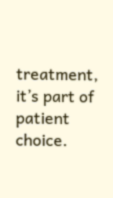treatment, it’s part of patient choice.